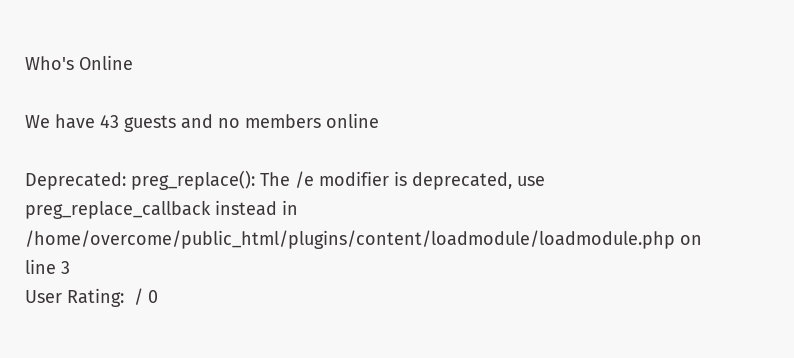Who's Online

We have 43 guests and no members online

Deprecated: preg_replace(): The /e modifier is deprecated, use preg_replace_callback instead in /home/overcome/public_html/plugins/content/loadmodule/loadmodule.php on line 3
User Rating:  / 0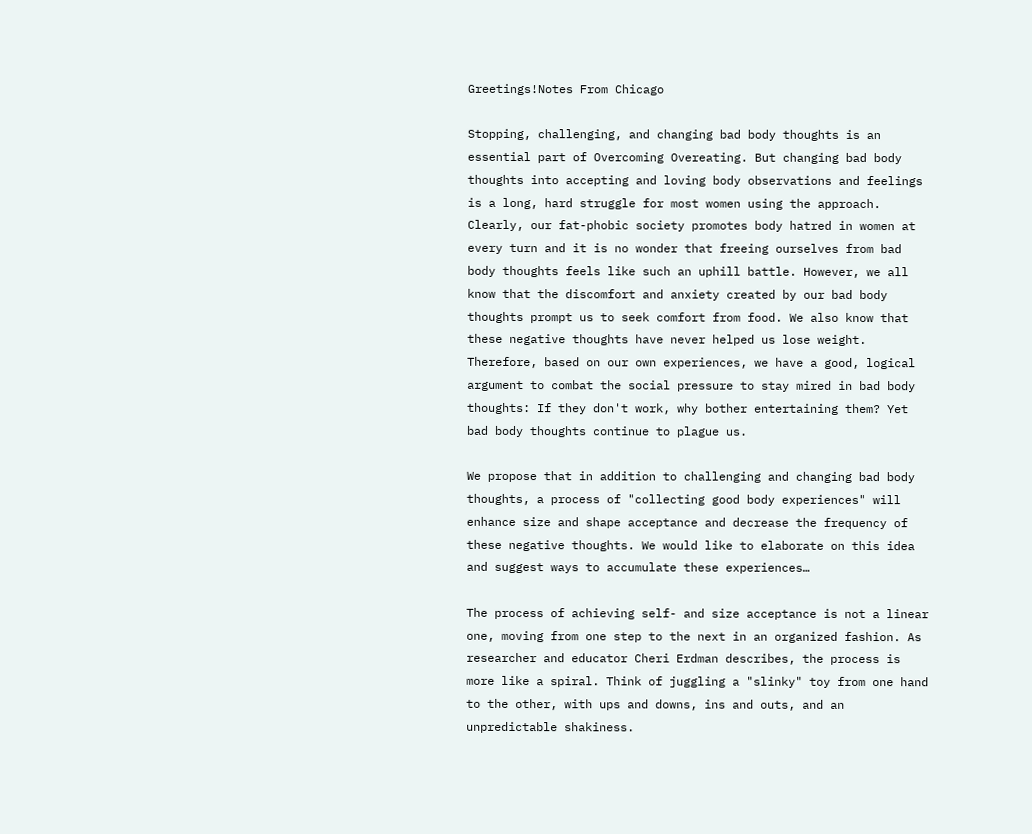Greetings!Notes From Chicago

Stopping, challenging, and changing bad body thoughts is an essential part of Overcoming Overeating. But changing bad body thoughts into accepting and loving body observations and feelings is a long, hard struggle for most women using the approach. Clearly, our fat-phobic society promotes body hatred in women at every turn and it is no wonder that freeing ourselves from bad body thoughts feels like such an uphill battle. However, we all know that the discomfort and anxiety created by our bad body thoughts prompt us to seek comfort from food. We also know that these negative thoughts have never helped us lose weight. Therefore, based on our own experiences, we have a good, logical argument to combat the social pressure to stay mired in bad body thoughts: If they don't work, why bother entertaining them? Yet bad body thoughts continue to plague us.

We propose that in addition to challenging and changing bad body thoughts, a process of "collecting good body experiences" will enhance size and shape acceptance and decrease the frequency of these negative thoughts. We would like to elaborate on this idea and suggest ways to accumulate these experiences…

The process of achieving self- and size acceptance is not a linear one, moving from one step to the next in an organized fashion. As researcher and educator Cheri Erdman describes, the process is more like a spiral. Think of juggling a "slinky" toy from one hand to the other, with ups and downs, ins and outs, and an unpredictable shakiness.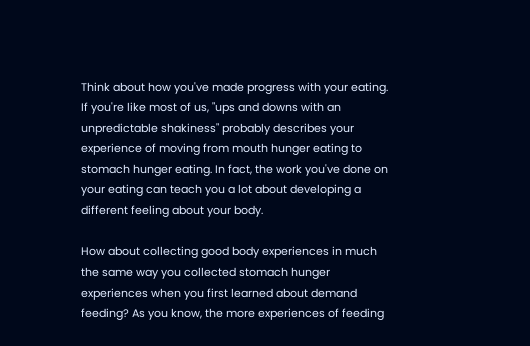Think about how you've made progress with your eating. If you're like most of us, "ups and downs with an unpredictable shakiness" probably describes your experience of moving from mouth hunger eating to stomach hunger eating. In fact, the work you've done on your eating can teach you a lot about developing a different feeling about your body.

How about collecting good body experiences in much the same way you collected stomach hunger experiences when you first learned about demand feeding? As you know, the more experiences of feeding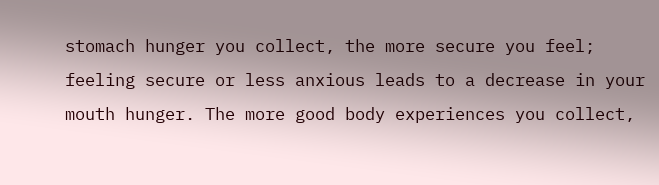stomach hunger you collect, the more secure you feel; feeling secure or less anxious leads to a decrease in your mouth hunger. The more good body experiences you collect,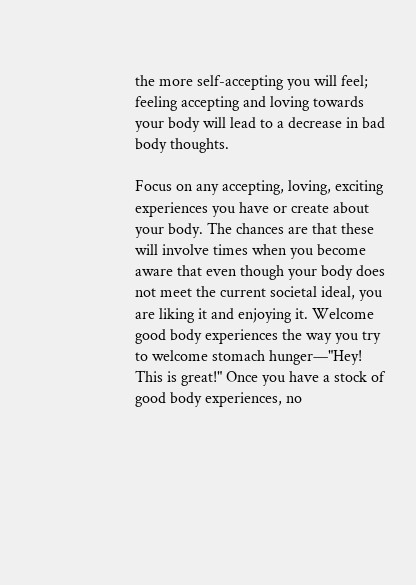the more self-accepting you will feel; feeling accepting and loving towards your body will lead to a decrease in bad body thoughts.

Focus on any accepting, loving, exciting experiences you have or create about your body. The chances are that these will involve times when you become aware that even though your body does not meet the current societal ideal, you are liking it and enjoying it. Welcome good body experiences the way you try to welcome stomach hunger—"Hey! This is great!" Once you have a stock of good body experiences, no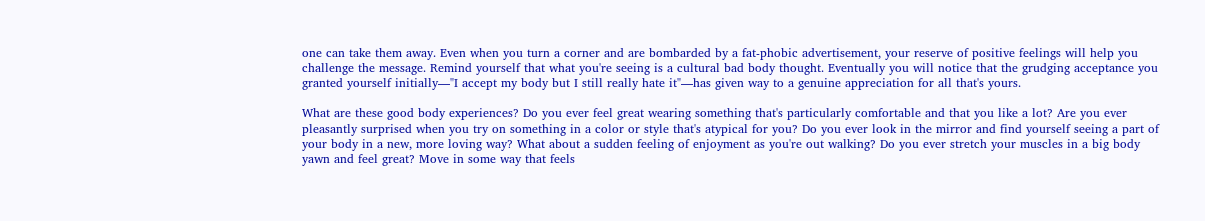one can take them away. Even when you turn a corner and are bombarded by a fat-phobic advertisement, your reserve of positive feelings will help you challenge the message. Remind yourself that what you're seeing is a cultural bad body thought. Eventually you will notice that the grudging acceptance you granted yourself initially—"I accept my body but I still really hate it"—has given way to a genuine appreciation for all that's yours.

What are these good body experiences? Do you ever feel great wearing something that's particularly comfortable and that you like a lot? Are you ever pleasantly surprised when you try on something in a color or style that's atypical for you? Do you ever look in the mirror and find yourself seeing a part of your body in a new, more loving way? What about a sudden feeling of enjoyment as you're out walking? Do you ever stretch your muscles in a big body yawn and feel great? Move in some way that feels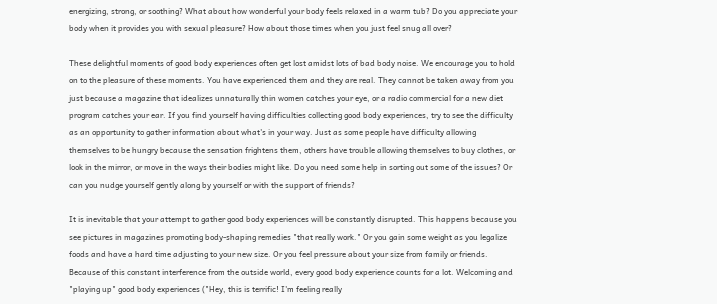energizing, strong, or soothing? What about how wonderful your body feels relaxed in a warm tub? Do you appreciate your body when it provides you with sexual pleasure? How about those times when you just feel snug all over?

These delightful moments of good body experiences often get lost amidst lots of bad body noise. We encourage you to hold on to the pleasure of these moments. You have experienced them and they are real. They cannot be taken away from you just because a magazine that idealizes unnaturally thin women catches your eye, or a radio commercial for a new diet program catches your ear. If you find yourself having difficulties collecting good body experiences, try to see the difficulty as an opportunity to gather information about what's in your way. Just as some people have difficulty allowing themselves to be hungry because the sensation frightens them, others have trouble allowing themselves to buy clothes, or look in the mirror, or move in the ways their bodies might like. Do you need some help in sorting out some of the issues? Or can you nudge yourself gently along by yourself or with the support of friends?

It is inevitable that your attempt to gather good body experiences will be constantly disrupted. This happens because you see pictures in magazines promoting body-shaping remedies "that really work." Or you gain some weight as you legalize foods and have a hard time adjusting to your new size. Or you feel pressure about your size from family or friends. Because of this constant interference from the outside world, every good body experience counts for a lot. Welcoming and "playing up" good body experiences ("Hey, this is terrific! I'm feeling really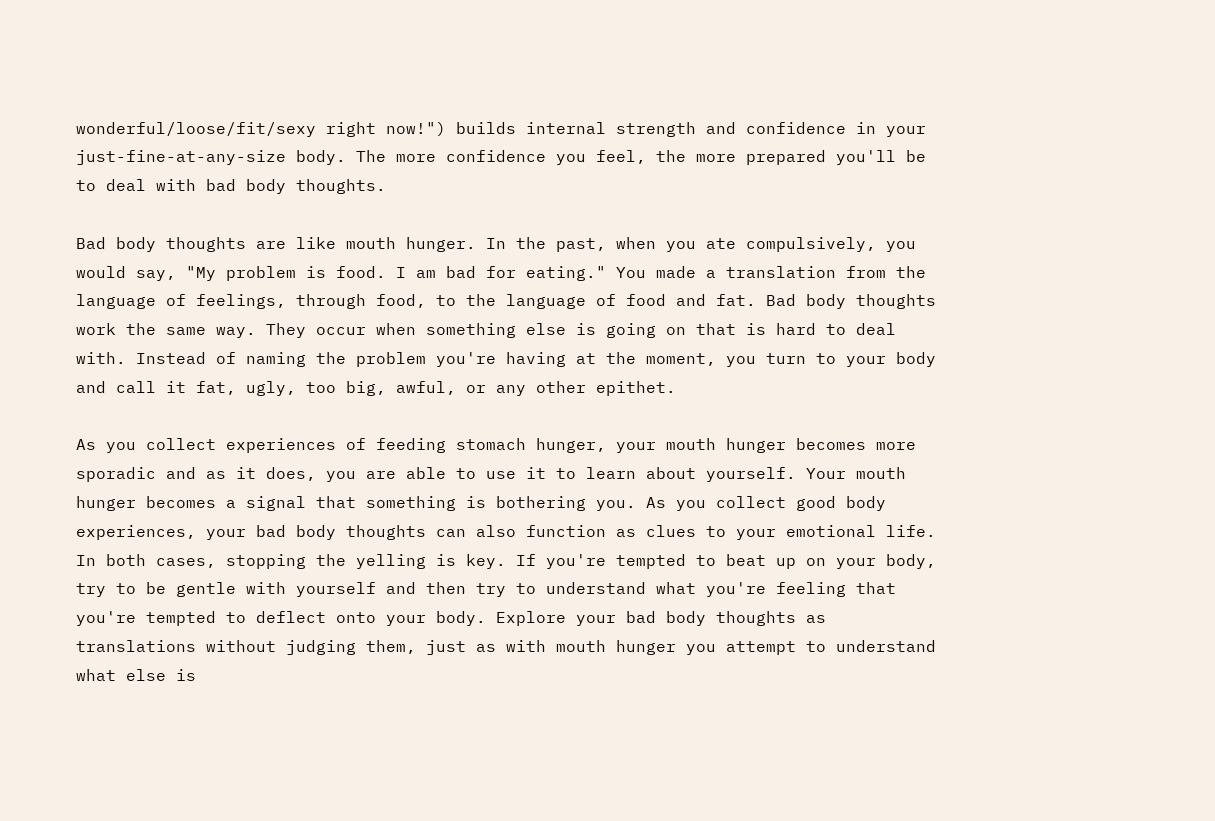wonderful/loose/fit/sexy right now!") builds internal strength and confidence in your just-fine-at-any-size body. The more confidence you feel, the more prepared you'll be to deal with bad body thoughts.

Bad body thoughts are like mouth hunger. In the past, when you ate compulsively, you would say, "My problem is food. I am bad for eating." You made a translation from the language of feelings, through food, to the language of food and fat. Bad body thoughts work the same way. They occur when something else is going on that is hard to deal with. Instead of naming the problem you're having at the moment, you turn to your body and call it fat, ugly, too big, awful, or any other epithet.

As you collect experiences of feeding stomach hunger, your mouth hunger becomes more sporadic and as it does, you are able to use it to learn about yourself. Your mouth hunger becomes a signal that something is bothering you. As you collect good body experiences, your bad body thoughts can also function as clues to your emotional life. In both cases, stopping the yelling is key. If you're tempted to beat up on your body, try to be gentle with yourself and then try to understand what you're feeling that you're tempted to deflect onto your body. Explore your bad body thoughts as translations without judging them, just as with mouth hunger you attempt to understand what else is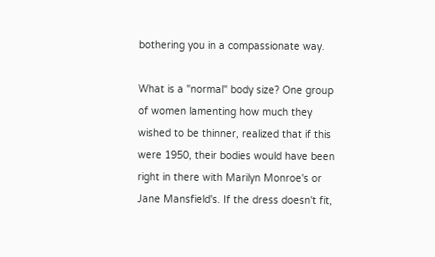bothering you in a compassionate way.

What is a "normal" body size? One group of women lamenting how much they wished to be thinner, realized that if this were 1950, their bodies would have been right in there with Marilyn Monroe's or Jane Mansfield's. If the dress doesn't fit,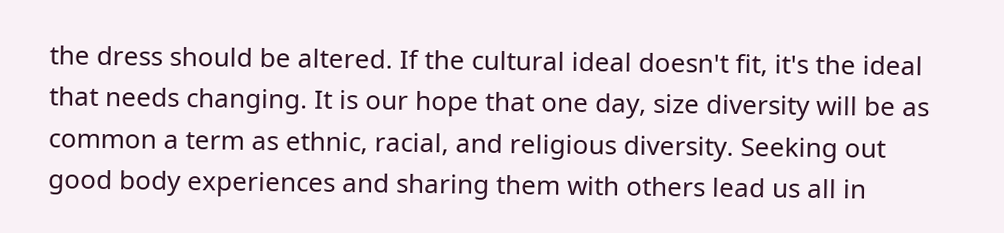the dress should be altered. If the cultural ideal doesn't fit, it's the ideal that needs changing. It is our hope that one day, size diversity will be as common a term as ethnic, racial, and religious diversity. Seeking out good body experiences and sharing them with others lead us all in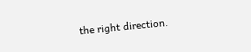the right direction.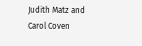Judith Matz and Carol Coven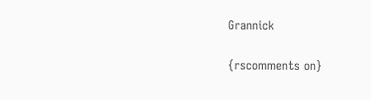Grannick

{rscomments on}